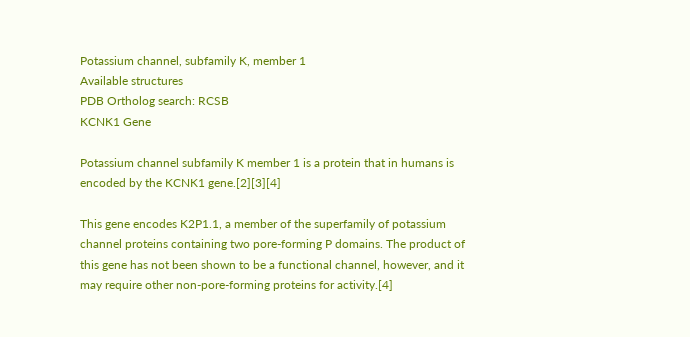Potassium channel, subfamily K, member 1
Available structures
PDB Ortholog search: RCSB
KCNK1 Gene

Potassium channel subfamily K member 1 is a protein that in humans is encoded by the KCNK1 gene.[2][3][4]

This gene encodes K2P1.1, a member of the superfamily of potassium channel proteins containing two pore-forming P domains. The product of this gene has not been shown to be a functional channel, however, and it may require other non-pore-forming proteins for activity.[4]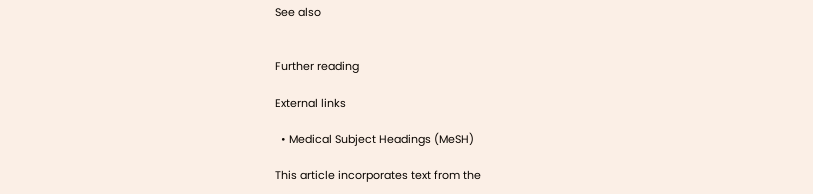See also


Further reading

External links

  • Medical Subject Headings (MeSH)

This article incorporates text from the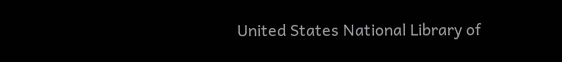United States National Library of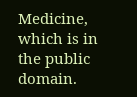Medicine, which is in the public domain.